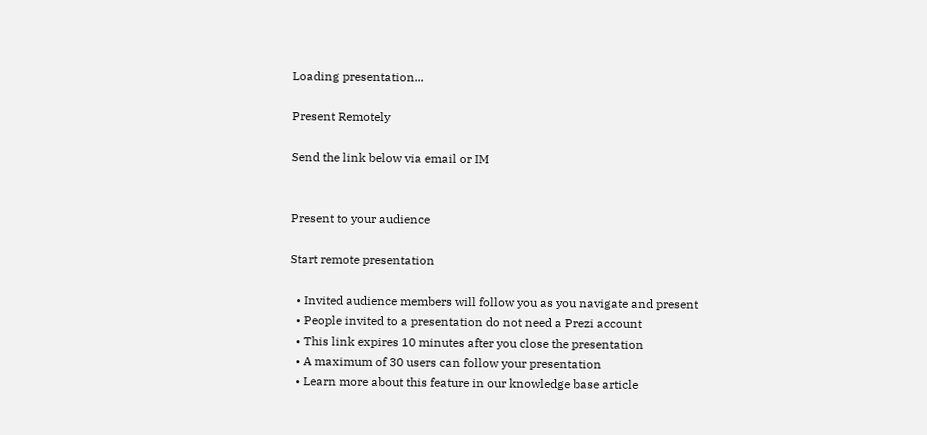Loading presentation...

Present Remotely

Send the link below via email or IM


Present to your audience

Start remote presentation

  • Invited audience members will follow you as you navigate and present
  • People invited to a presentation do not need a Prezi account
  • This link expires 10 minutes after you close the presentation
  • A maximum of 30 users can follow your presentation
  • Learn more about this feature in our knowledge base article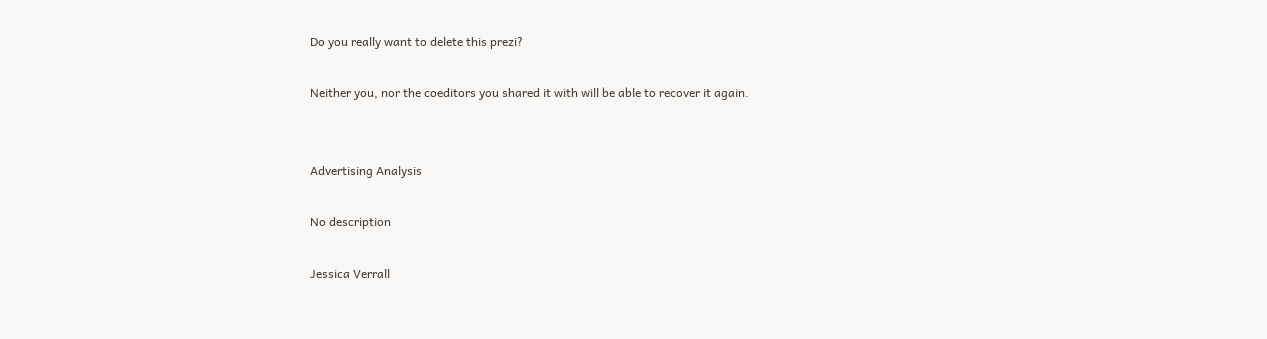Do you really want to delete this prezi?

Neither you, nor the coeditors you shared it with will be able to recover it again.


Advertising Analysis

No description

Jessica Verrall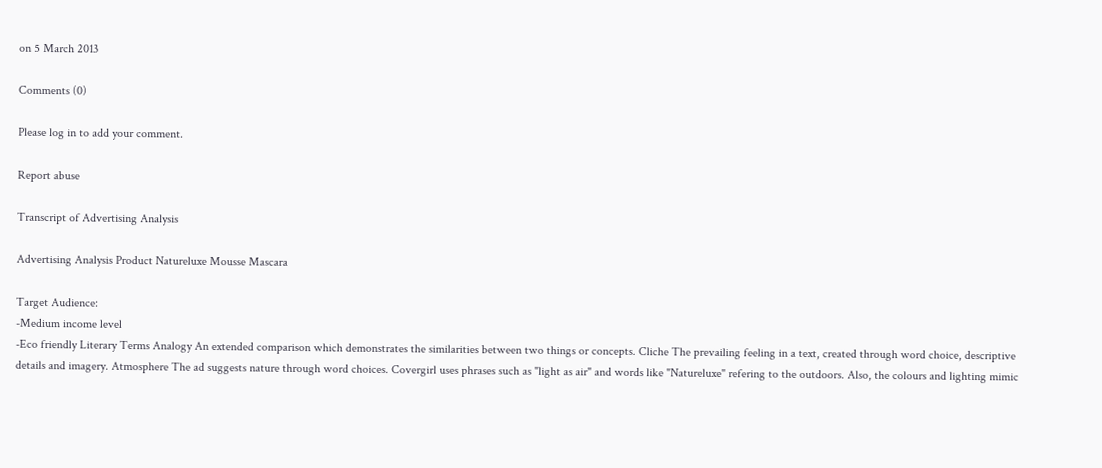on 5 March 2013

Comments (0)

Please log in to add your comment.

Report abuse

Transcript of Advertising Analysis

Advertising Analysis Product Natureluxe Mousse Mascara

Target Audience:
-Medium income level
-Eco friendly Literary Terms Analogy An extended comparison which demonstrates the similarities between two things or concepts. Cliche The prevailing feeling in a text, created through word choice, descriptive details and imagery. Atmosphere The ad suggests nature through word choices. Covergirl uses phrases such as "light as air" and words like "Natureluxe" refering to the outdoors. Also, the colours and lighting mimic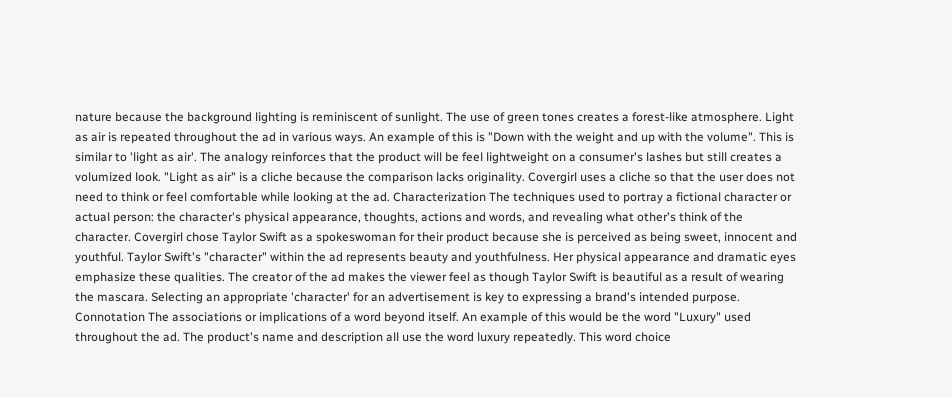nature because the background lighting is reminiscent of sunlight. The use of green tones creates a forest-like atmosphere. Light as air is repeated throughout the ad in various ways. An example of this is "Down with the weight and up with the volume". This is similar to 'light as air'. The analogy reinforces that the product will be feel lightweight on a consumer's lashes but still creates a volumized look. "Light as air" is a cliche because the comparison lacks originality. Covergirl uses a cliche so that the user does not need to think or feel comfortable while looking at the ad. Characterization The techniques used to portray a fictional character or actual person: the character's physical appearance, thoughts, actions and words, and revealing what other's think of the character. Covergirl chose Taylor Swift as a spokeswoman for their product because she is perceived as being sweet, innocent and youthful. Taylor Swift's "character" within the ad represents beauty and youthfulness. Her physical appearance and dramatic eyes emphasize these qualities. The creator of the ad makes the viewer feel as though Taylor Swift is beautiful as a result of wearing the mascara. Selecting an appropriate 'character' for an advertisement is key to expressing a brand's intended purpose. Connotation The associations or implications of a word beyond itself. An example of this would be the word "Luxury" used throughout the ad. The product's name and description all use the word luxury repeatedly. This word choice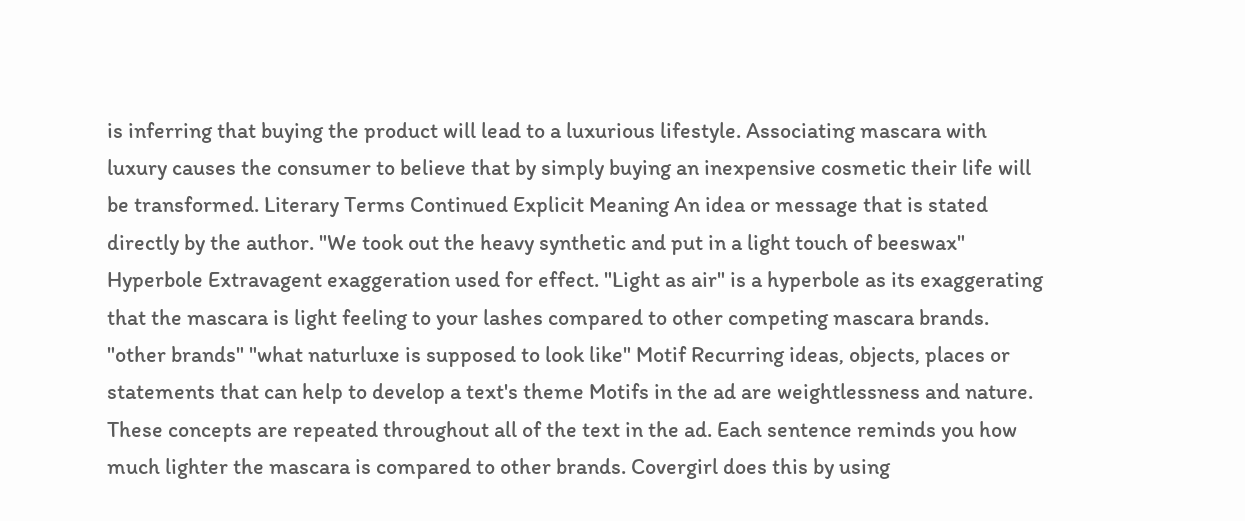is inferring that buying the product will lead to a luxurious lifestyle. Associating mascara with luxury causes the consumer to believe that by simply buying an inexpensive cosmetic their life will be transformed. Literary Terms Continued Explicit Meaning An idea or message that is stated directly by the author. "We took out the heavy synthetic and put in a light touch of beeswax" Hyperbole Extravagent exaggeration used for effect. "Light as air" is a hyperbole as its exaggerating that the mascara is light feeling to your lashes compared to other competing mascara brands. "other brands" "what naturluxe is supposed to look like" Motif Recurring ideas, objects, places or statements that can help to develop a text's theme Motifs in the ad are weightlessness and nature. These concepts are repeated throughout all of the text in the ad. Each sentence reminds you how much lighter the mascara is compared to other brands. Covergirl does this by using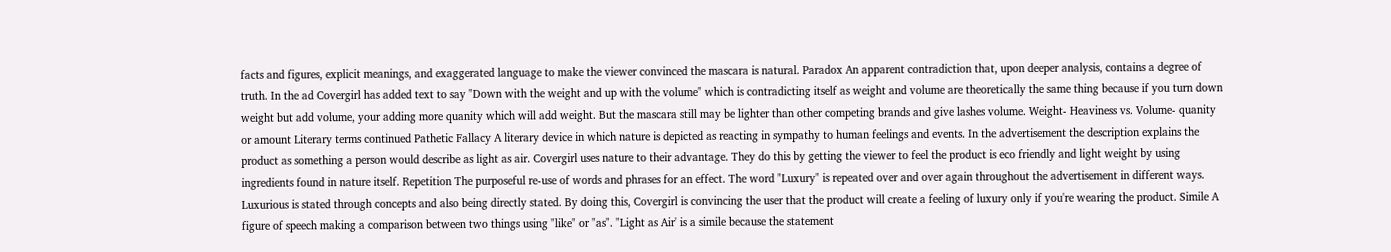facts and figures, explicit meanings, and exaggerated language to make the viewer convinced the mascara is natural. Paradox An apparent contradiction that, upon deeper analysis, contains a degree of truth. In the ad Covergirl has added text to say "Down with the weight and up with the volume" which is contradicting itself as weight and volume are theoretically the same thing because if you turn down weight but add volume, your adding more quanity which will add weight. But the mascara still may be lighter than other competing brands and give lashes volume. Weight- Heaviness vs. Volume- quanity or amount Literary terms continued Pathetic Fallacy A literary device in which nature is depicted as reacting in sympathy to human feelings and events. In the advertisement the description explains the product as something a person would describe as light as air. Covergirl uses nature to their advantage. They do this by getting the viewer to feel the product is eco friendly and light weight by using ingredients found in nature itself. Repetition The purposeful re-use of words and phrases for an effect. The word "Luxury" is repeated over and over again throughout the advertisement in different ways. Luxurious is stated through concepts and also being directly stated. By doing this, Covergirl is convincing the user that the product will create a feeling of luxury only if you're wearing the product. Simile A figure of speech making a comparison between two things using "like" or "as". "Light as Air' is a simile because the statement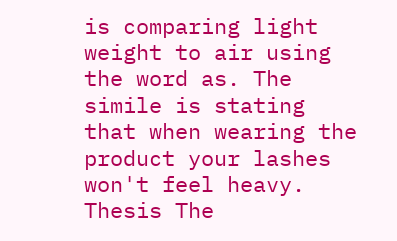is comparing light weight to air using the word as. The simile is stating that when wearing the product your lashes won't feel heavy. Thesis The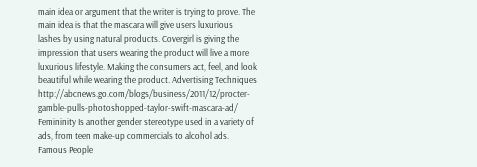main idea or argument that the writer is trying to prove. The main idea is that the mascara will give users luxurious lashes by using natural products. Covergirl is giving the impression that users wearing the product will live a more luxurious lifestyle. Making the consumers act, feel, and look beautiful while wearing the product. Advertising Techniques http://abcnews.go.com/blogs/business/2011/12/procter-gamble-pulls-photoshopped-taylor-swift-mascara-ad/ Femininity Is another gender stereotype used in a variety of ads, from teen make-up commercials to alcohol ads. Famous People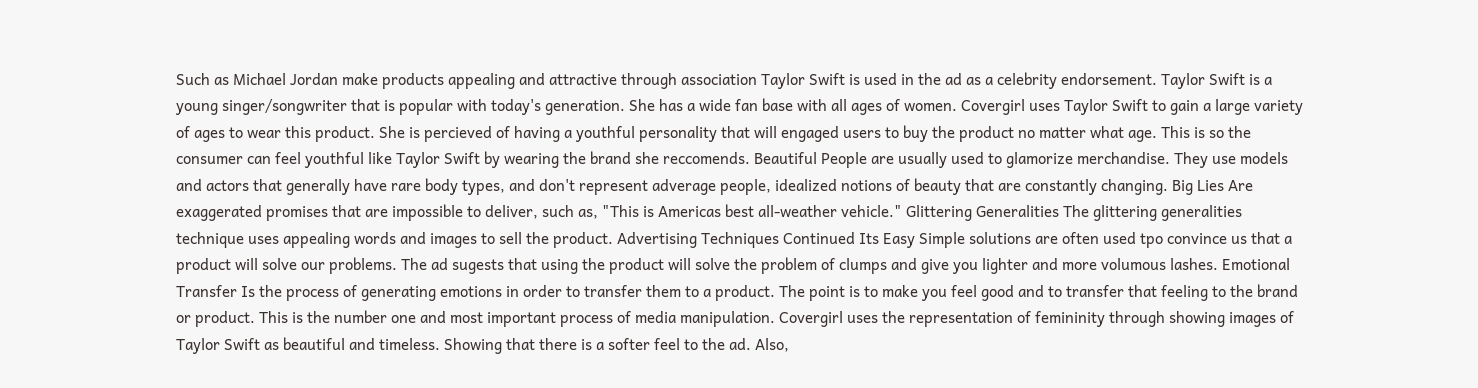Such as Michael Jordan make products appealing and attractive through association Taylor Swift is used in the ad as a celebrity endorsement. Taylor Swift is a young singer/songwriter that is popular with today's generation. She has a wide fan base with all ages of women. Covergirl uses Taylor Swift to gain a large variety of ages to wear this product. She is percieved of having a youthful personality that will engaged users to buy the product no matter what age. This is so the consumer can feel youthful like Taylor Swift by wearing the brand she reccomends. Beautiful People are usually used to glamorize merchandise. They use models and actors that generally have rare body types, and don't represent adverage people, idealized notions of beauty that are constantly changing. Big Lies Are exaggerated promises that are impossible to deliver, such as, "This is Americas best all-weather vehicle." Glittering Generalities The glittering generalities technique uses appealing words and images to sell the product. Advertising Techniques Continued Its Easy Simple solutions are often used tpo convince us that a product will solve our problems. The ad sugests that using the product will solve the problem of clumps and give you lighter and more volumous lashes. Emotional Transfer Is the process of generating emotions in order to transfer them to a product. The point is to make you feel good and to transfer that feeling to the brand or product. This is the number one and most important process of media manipulation. Covergirl uses the representation of femininity through showing images of Taylor Swift as beautiful and timeless. Showing that there is a softer feel to the ad. Also,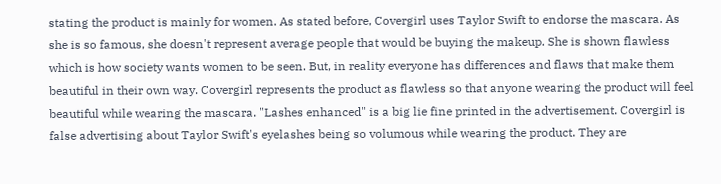stating the product is mainly for women. As stated before, Covergirl uses Taylor Swift to endorse the mascara. As she is so famous, she doesn't represent average people that would be buying the makeup. She is shown flawless which is how society wants women to be seen. But, in reality everyone has differences and flaws that make them beautiful in their own way. Covergirl represents the product as flawless so that anyone wearing the product will feel beautiful while wearing the mascara. "Lashes enhanced" is a big lie fine printed in the advertisement. Covergirl is false advertising about Taylor Swift's eyelashes being so volumous while wearing the product. They are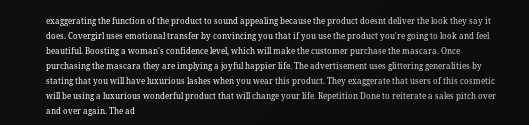exaggerating the function of the product to sound appealing because the product doesnt deliver the look they say it does. Covergirl uses emotional transfer by convincing you that if you use the product you're going to look and feel beautiful. Boosting a woman's confidence level, which will make the customer purchase the mascara. Once purchasing the mascara they are implying a joyful happier life. The advertisement uses glittering generalities by stating that you will have luxurious lashes when you wear this product. They exaggerate that users of this cosmetic will be using a luxurious wonderful product that will change your life. Repetition Done to reiterate a sales pitch over and over again. The ad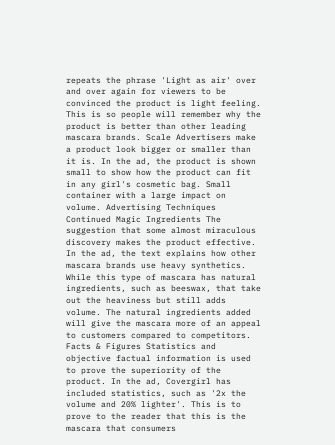repeats the phrase 'Light as air' over and over again for viewers to be convinced the product is light feeling. This is so people will remember why the product is better than other leading mascara brands. Scale Advertisers make a product look bigger or smaller than it is. In the ad, the product is shown small to show how the product can fit in any girl's cosmetic bag. Small container with a large impact on volume. Advertising Techniques Continued Magic Ingredients The suggestion that some almost miraculous discovery makes the product effective. In the ad, the text explains how other mascara brands use heavy synthetics. While this type of mascara has natural ingredients, such as beeswax, that take out the heaviness but still adds volume. The natural ingredients added will give the mascara more of an appeal to customers compared to competitors. Facts & Figures Statistics and objective factual information is used to prove the superiority of the product. In the ad, Covergirl has included statistics, such as '2x the volume and 20% lighter'. This is to prove to the reader that this is the mascara that consumers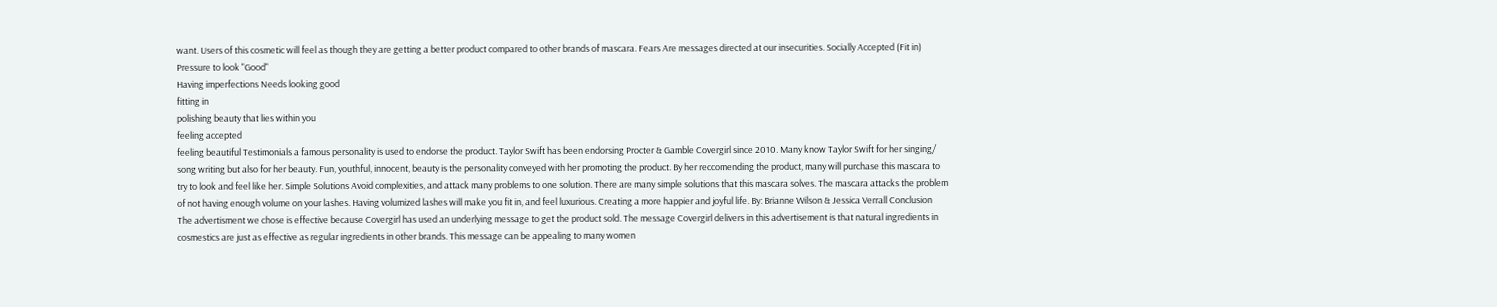want. Users of this cosmetic will feel as though they are getting a better product compared to other brands of mascara. Fears Are messages directed at our insecurities. Socially Accepted (Fit in)
Pressure to look "Good"
Having imperfections Needs looking good
fitting in
polishing beauty that lies within you
feeling accepted
feeling beautiful Testimonials a famous personality is used to endorse the product. Taylor Swift has been endorsing Procter & Gamble Covergirl since 2010. Many know Taylor Swift for her singing/ song writing but also for her beauty. Fun, youthful, innocent, beauty is the personality conveyed with her promoting the product. By her reccomending the product, many will purchase this mascara to try to look and feel like her. Simple Solutions Avoid complexities, and attack many problems to one solution. There are many simple solutions that this mascara solves. The mascara attacks the problem of not having enough volume on your lashes. Having volumized lashes will make you fit in, and feel luxurious. Creating a more happier and joyful life. By: Brianne Wilson & Jessica Verrall Conclusion The advertisment we chose is effective because Covergirl has used an underlying message to get the product sold. The message Covergirl delivers in this advertisement is that natural ingredients in cosmestics are just as effective as regular ingredients in other brands. This message can be appealing to many women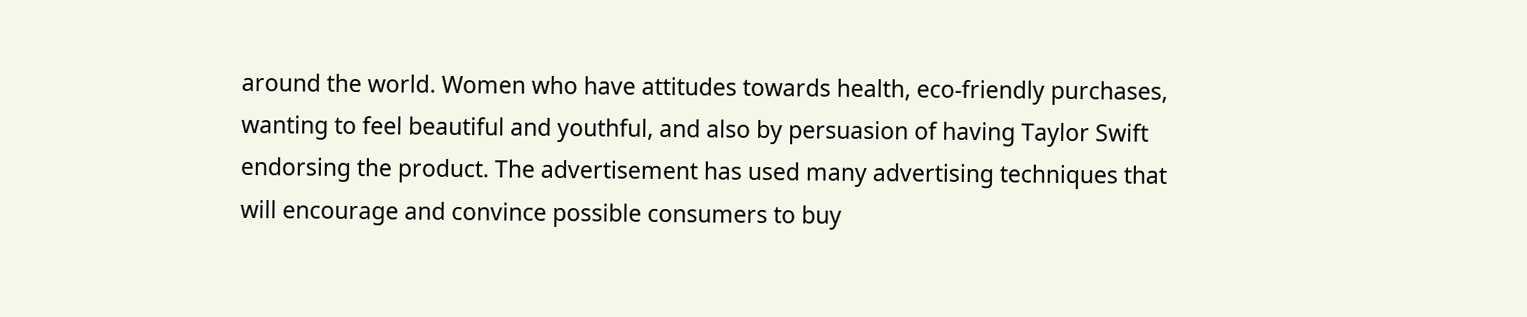around the world. Women who have attitudes towards health, eco-friendly purchases, wanting to feel beautiful and youthful, and also by persuasion of having Taylor Swift endorsing the product. The advertisement has used many advertising techniques that will encourage and convince possible consumers to buy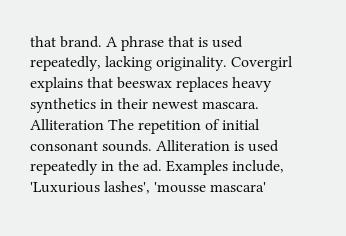that brand. A phrase that is used repeatedly, lacking originality. Covergirl explains that beeswax replaces heavy synthetics in their newest mascara. Alliteration The repetition of initial consonant sounds. Alliteration is used repeatedly in the ad. Examples include, 'Luxurious lashes', 'mousse mascara'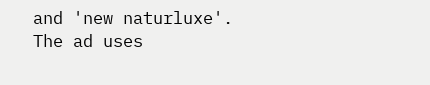and 'new naturluxe'. The ad uses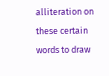alliteration on these certain words to draw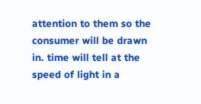attention to them so the consumer will be drawn in. time will tell at the speed of light in a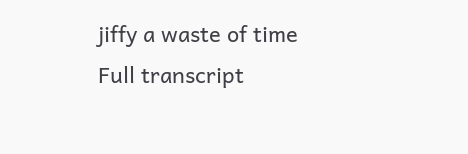jiffy a waste of time
Full transcript